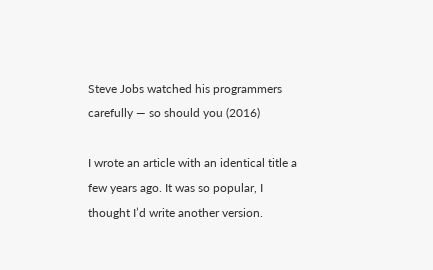Steve Jobs watched his programmers carefully — so should you (2016)

I wrote an article with an identical title a few years ago. It was so popular, I thought I’d write another version.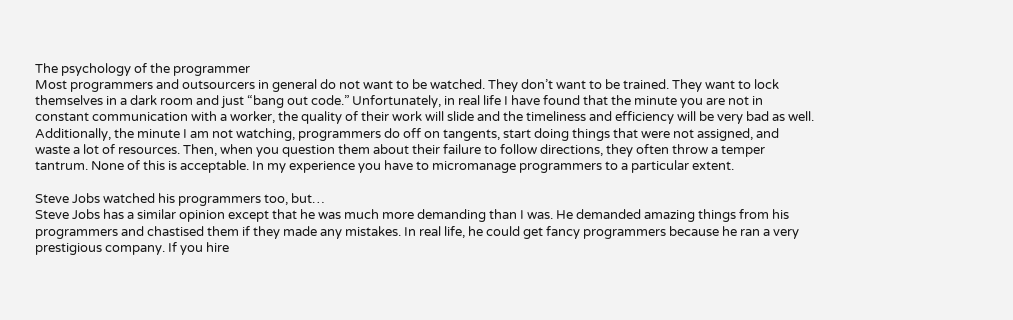The psychology of the programmer
Most programmers and outsourcers in general do not want to be watched. They don’t want to be trained. They want to lock themselves in a dark room and just “bang out code.” Unfortunately, in real life I have found that the minute you are not in constant communication with a worker, the quality of their work will slide and the timeliness and efficiency will be very bad as well. Additionally, the minute I am not watching, programmers do off on tangents, start doing things that were not assigned, and waste a lot of resources. Then, when you question them about their failure to follow directions, they often throw a temper tantrum. None of this is acceptable. In my experience you have to micromanage programmers to a particular extent.

Steve Jobs watched his programmers too, but…
Steve Jobs has a similar opinion except that he was much more demanding than I was. He demanded amazing things from his programmers and chastised them if they made any mistakes. In real life, he could get fancy programmers because he ran a very prestigious company. If you hire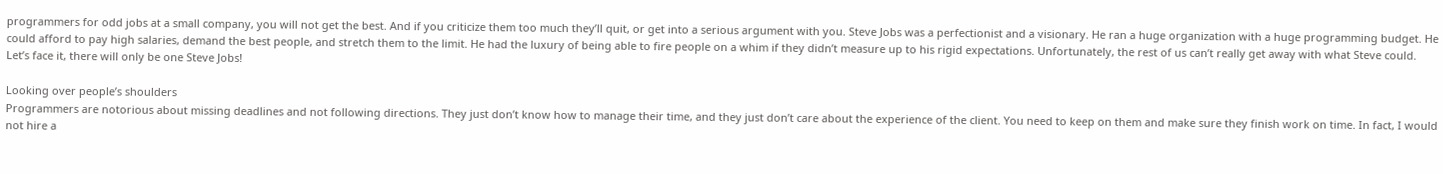programmers for odd jobs at a small company, you will not get the best. And if you criticize them too much they’ll quit, or get into a serious argument with you. Steve Jobs was a perfectionist and a visionary. He ran a huge organization with a huge programming budget. He could afford to pay high salaries, demand the best people, and stretch them to the limit. He had the luxury of being able to fire people on a whim if they didn’t measure up to his rigid expectations. Unfortunately, the rest of us can’t really get away with what Steve could. Let’s face it, there will only be one Steve Jobs!

Looking over people’s shoulders
Programmers are notorious about missing deadlines and not following directions. They just don’t know how to manage their time, and they just don’t care about the experience of the client. You need to keep on them and make sure they finish work on time. In fact, I would not hire a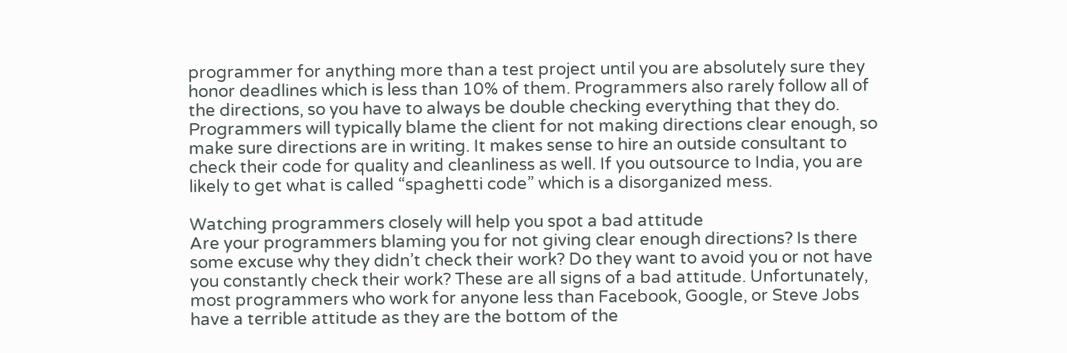programmer for anything more than a test project until you are absolutely sure they honor deadlines which is less than 10% of them. Programmers also rarely follow all of the directions, so you have to always be double checking everything that they do. Programmers will typically blame the client for not making directions clear enough, so make sure directions are in writing. It makes sense to hire an outside consultant to check their code for quality and cleanliness as well. If you outsource to India, you are likely to get what is called “spaghetti code” which is a disorganized mess.

Watching programmers closely will help you spot a bad attitude
Are your programmers blaming you for not giving clear enough directions? Is there some excuse why they didn’t check their work? Do they want to avoid you or not have you constantly check their work? These are all signs of a bad attitude. Unfortunately, most programmers who work for anyone less than Facebook, Google, or Steve Jobs have a terrible attitude as they are the bottom of the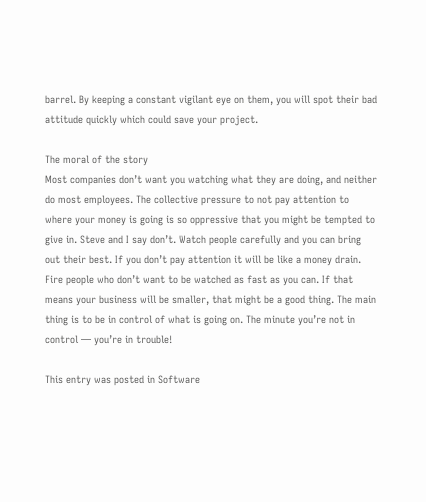barrel. By keeping a constant vigilant eye on them, you will spot their bad attitude quickly which could save your project.

The moral of the story
Most companies don’t want you watching what they are doing, and neither do most employees. The collective pressure to not pay attention to where your money is going is so oppressive that you might be tempted to give in. Steve and I say don’t. Watch people carefully and you can bring out their best. If you don’t pay attention it will be like a money drain. Fire people who don’t want to be watched as fast as you can. If that means your business will be smaller, that might be a good thing. The main thing is to be in control of what is going on. The minute you’re not in control — you’re in trouble!

This entry was posted in Software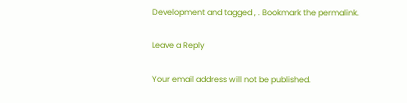Development and tagged , . Bookmark the permalink.

Leave a Reply

Your email address will not be published.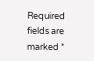Required fields are marked *